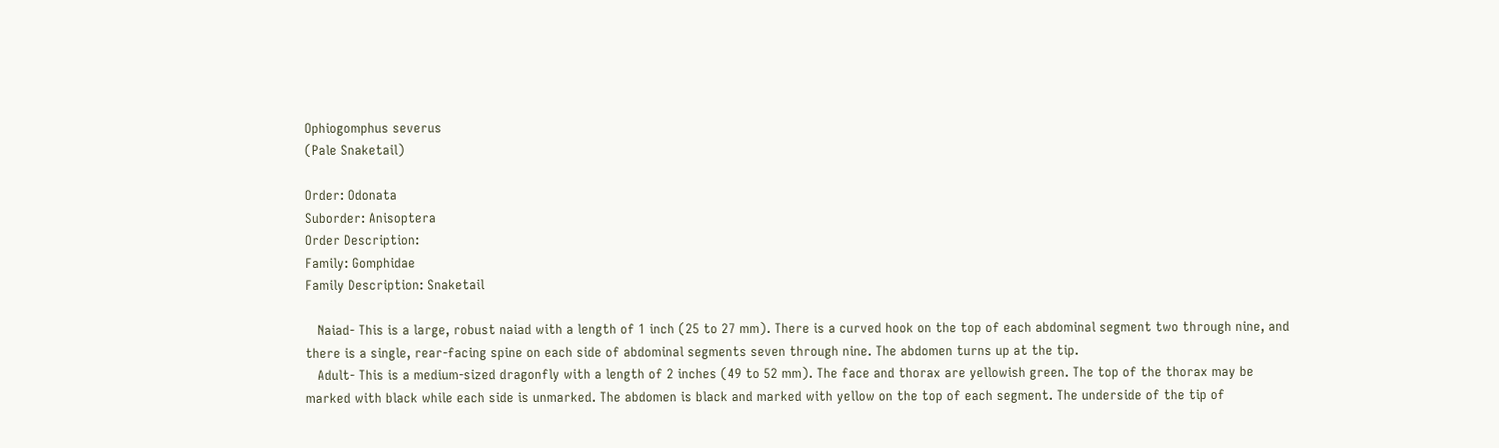Ophiogomphus severus
(Pale Snaketail)

Order: Odonata
Suborder: Anisoptera
Order Description:
Family: Gomphidae
Family Description: Snaketail

   Naiad- This is a large, robust naiad with a length of 1 inch (25 to 27 mm). There is a curved hook on the top of each abdominal segment two through nine, and there is a single, rear-facing spine on each side of abdominal segments seven through nine. The abdomen turns up at the tip.
   Adult- This is a medium-sized dragonfly with a length of 2 inches (49 to 52 mm). The face and thorax are yellowish green. The top of the thorax may be marked with black while each side is unmarked. The abdomen is black and marked with yellow on the top of each segment. The underside of the tip of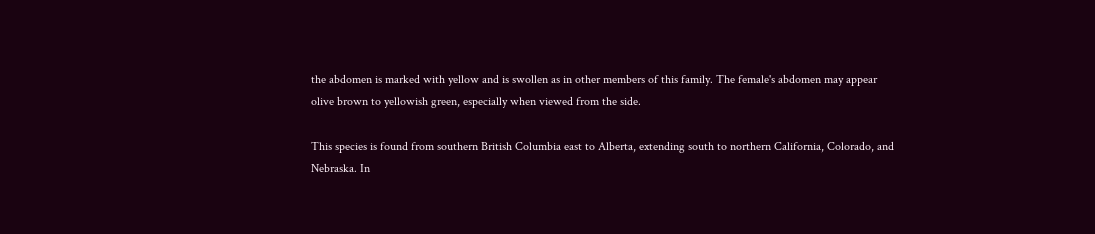the abdomen is marked with yellow and is swollen as in other members of this family. The female's abdomen may appear olive brown to yellowish green, especially when viewed from the side.

This species is found from southern British Columbia east to Alberta, extending south to northern California, Colorado, and Nebraska. In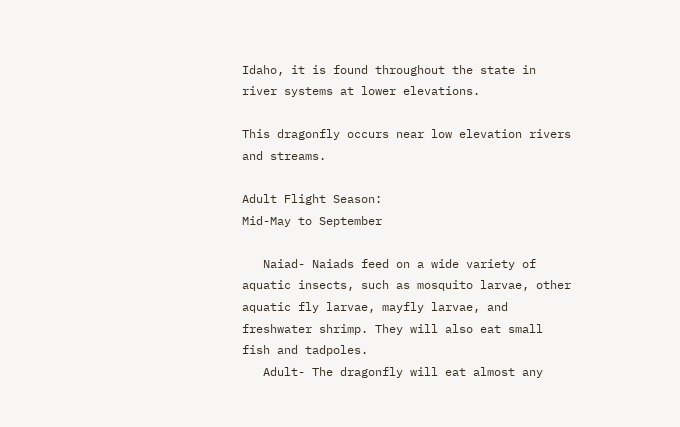Idaho, it is found throughout the state in river systems at lower elevations.

This dragonfly occurs near low elevation rivers and streams.

Adult Flight Season:
Mid-May to September

   Naiad- Naiads feed on a wide variety of aquatic insects, such as mosquito larvae, other aquatic fly larvae, mayfly larvae, and freshwater shrimp. They will also eat small fish and tadpoles.
   Adult- The dragonfly will eat almost any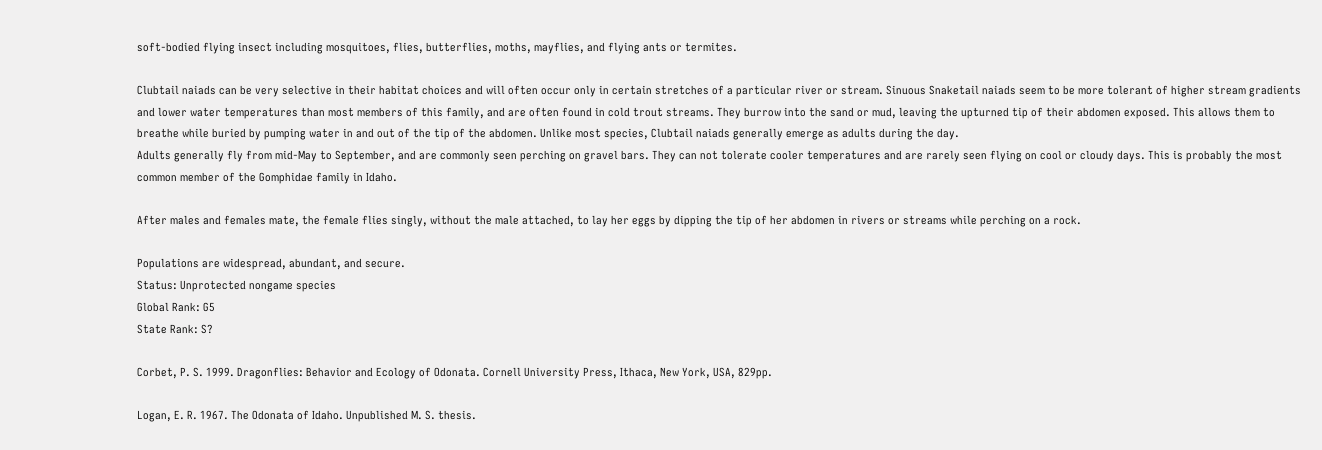soft-bodied flying insect including mosquitoes, flies, butterflies, moths, mayflies, and flying ants or termites.

Clubtail naiads can be very selective in their habitat choices and will often occur only in certain stretches of a particular river or stream. Sinuous Snaketail naiads seem to be more tolerant of higher stream gradients and lower water temperatures than most members of this family, and are often found in cold trout streams. They burrow into the sand or mud, leaving the upturned tip of their abdomen exposed. This allows them to breathe while buried by pumping water in and out of the tip of the abdomen. Unlike most species, Clubtail naiads generally emerge as adults during the day.
Adults generally fly from mid-May to September, and are commonly seen perching on gravel bars. They can not tolerate cooler temperatures and are rarely seen flying on cool or cloudy days. This is probably the most common member of the Gomphidae family in Idaho.

After males and females mate, the female flies singly, without the male attached, to lay her eggs by dipping the tip of her abdomen in rivers or streams while perching on a rock.

Populations are widespread, abundant, and secure.
Status: Unprotected nongame species
Global Rank: G5
State Rank: S?

Corbet, P. S. 1999. Dragonflies: Behavior and Ecology of Odonata. Cornell University Press, Ithaca, New York, USA, 829pp.

Logan, E. R. 1967. The Odonata of Idaho. Unpublished M. S. thesis.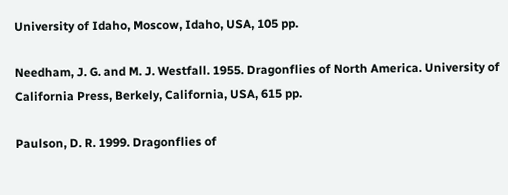University of Idaho, Moscow, Idaho, USA, 105 pp.

Needham, J. G. and M. J. Westfall. 1955. Dragonflies of North America. University of California Press, Berkely, California, USA, 615 pp.

Paulson, D. R. 1999. Dragonflies of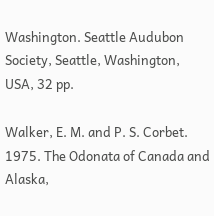Washington. Seattle Audubon Society, Seattle, Washington, USA, 32 pp.

Walker, E. M. and P. S. Corbet. 1975. The Odonata of Canada and Alaska,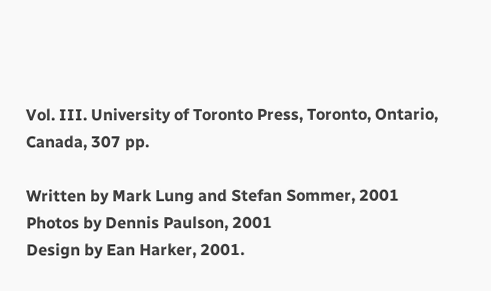Vol. III. University of Toronto Press, Toronto, Ontario, Canada, 307 pp.

Written by Mark Lung and Stefan Sommer, 2001
Photos by Dennis Paulson, 2001
Design by Ean Harker, 2001.